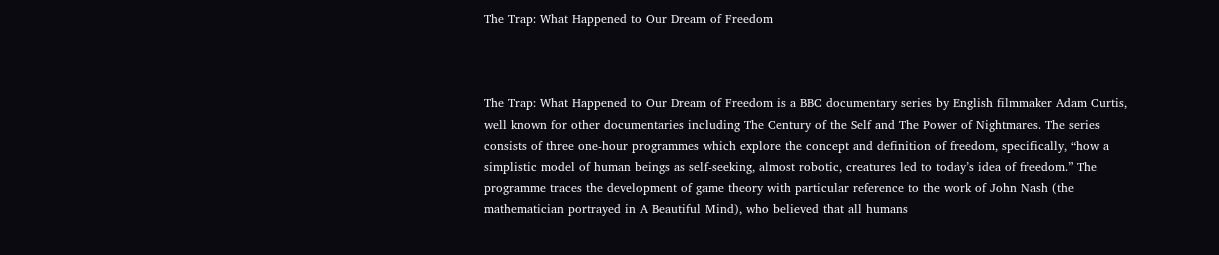The Trap: What Happened to Our Dream of Freedom



The Trap: What Happened to Our Dream of Freedom is a BBC documentary series by English filmmaker Adam Curtis, well known for other documentaries including The Century of the Self and The Power of Nightmares. The series consists of three one-hour programmes which explore the concept and definition of freedom, specifically, “how a simplistic model of human beings as self-seeking, almost robotic, creatures led to today’s idea of freedom.” The programme traces the development of game theory with particular reference to the work of John Nash (the mathematician portrayed in A Beautiful Mind), who believed that all humans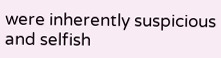were inherently suspicious and selfish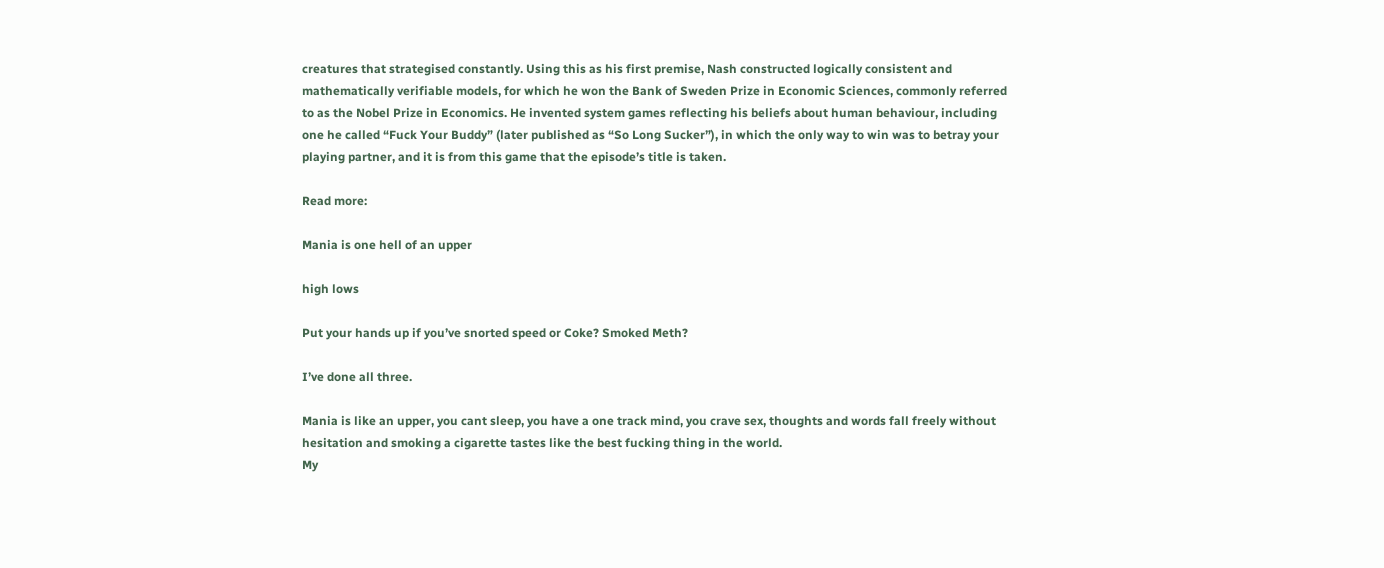creatures that strategised constantly. Using this as his first premise, Nash constructed logically consistent and mathematically verifiable models, for which he won the Bank of Sweden Prize in Economic Sciences, commonly referred to as the Nobel Prize in Economics. He invented system games reflecting his beliefs about human behaviour, including one he called “Fuck Your Buddy” (later published as “So Long Sucker”), in which the only way to win was to betray your playing partner, and it is from this game that the episode’s title is taken.

Read more:

Mania is one hell of an upper

high lows

Put your hands up if you’ve snorted speed or Coke? Smoked Meth?

I’ve done all three.

Mania is like an upper, you cant sleep, you have a one track mind, you crave sex, thoughts and words fall freely without hesitation and smoking a cigarette tastes like the best fucking thing in the world.
My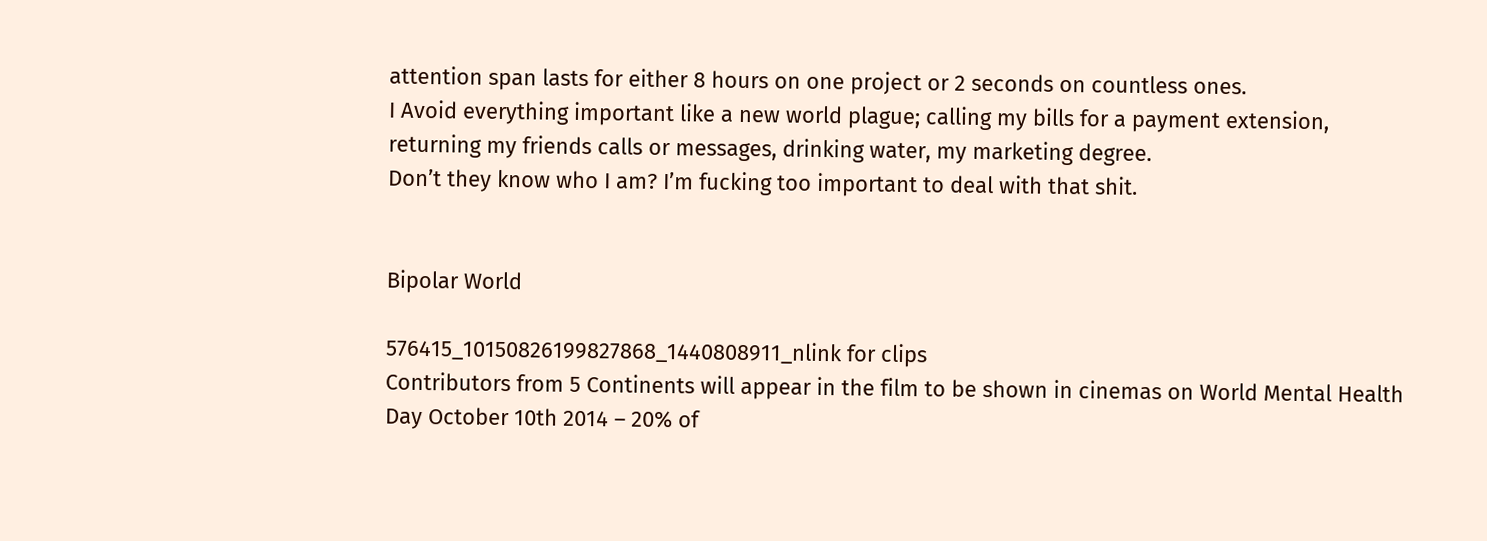attention span lasts for either 8 hours on one project or 2 seconds on countless ones.
I Avoid everything important like a new world plague; calling my bills for a payment extension, returning my friends calls or messages, drinking water, my marketing degree.
Don’t they know who I am? I’m fucking too important to deal with that shit.


Bipolar World

576415_10150826199827868_1440808911_nlink for clips
Contributors from 5 Continents will appear in the film to be shown in cinemas on World Mental Health Day October 10th 2014 – 20% of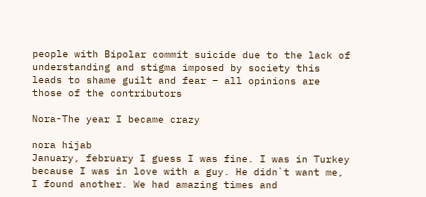people with Bipolar commit suicide due to the lack of understanding and stigma imposed by society this leads to shame guilt and fear – all opinions are those of the contributors

Nora-The year I became crazy

nora hijab
January, february I guess I was fine. I was in Turkey because I was in love with a guy. He didn`t want me, I found another. We had amazing times and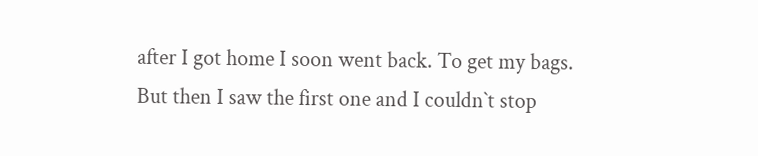after I got home I soon went back. To get my bags. But then I saw the first one and I couldn`t stop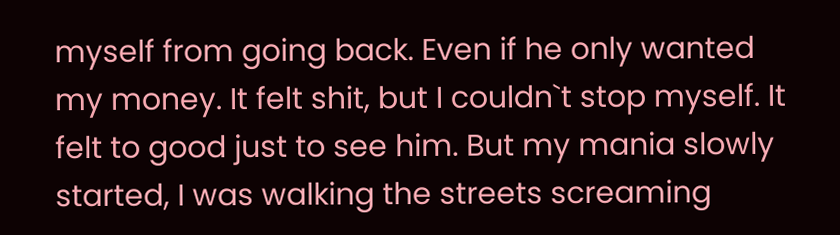myself from going back. Even if he only wanted my money. It felt shit, but I couldn`t stop myself. It felt to good just to see him. But my mania slowly started, I was walking the streets screaming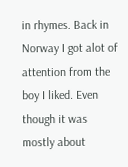in rhymes. Back in Norway I got alot of attention from the boy I liked. Even though it was mostly about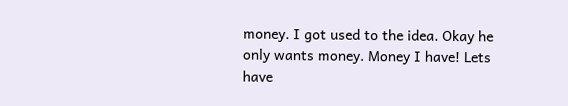money. I got used to the idea. Okay he only wants money. Money I have! Lets have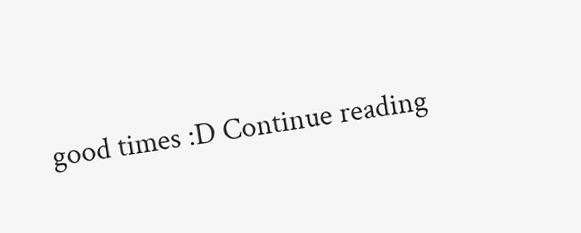good times :D Continue reading